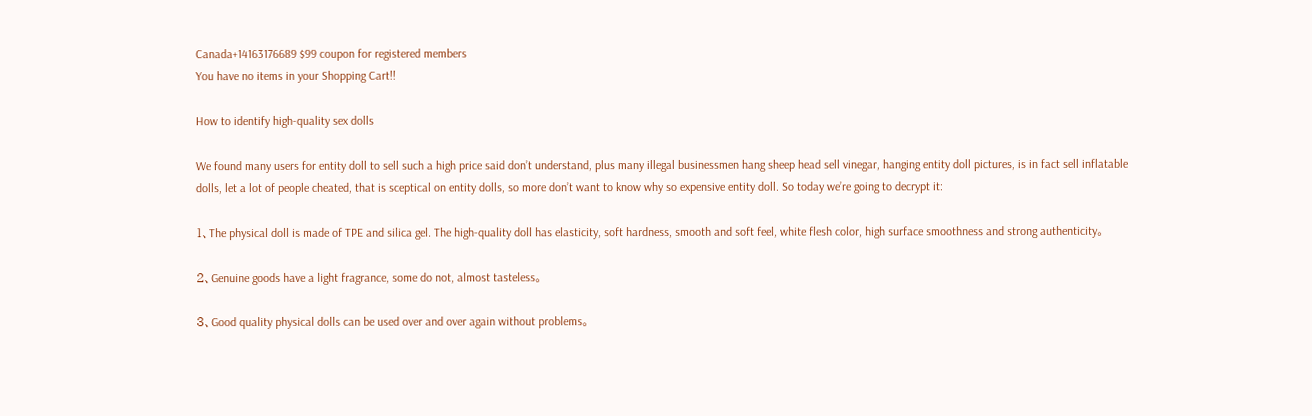Canada+14163176689 $99 coupon for registered members
You have no items in your Shopping Cart!!

How to identify high-quality sex dolls

We found many users for entity doll to sell such a high price said don’t understand, plus many illegal businessmen hang sheep head sell vinegar, hanging entity doll pictures, is in fact sell inflatable dolls, let a lot of people cheated, that is sceptical on entity dolls, so more don’t want to know why so expensive entity doll. So today we’re going to decrypt it:

1、The physical doll is made of TPE and silica gel. The high-quality doll has elasticity, soft hardness, smooth and soft feel, white flesh color, high surface smoothness and strong authenticity。

2、Genuine goods have a light fragrance, some do not, almost tasteless。

3、Good quality physical dolls can be used over and over again without problems。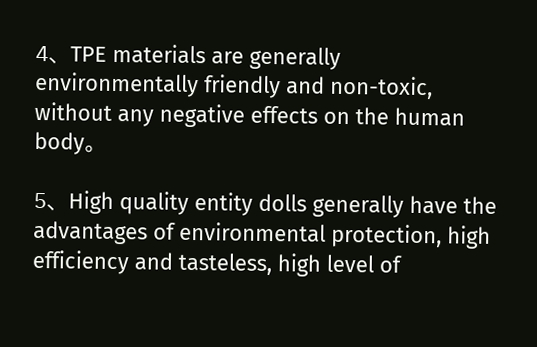4、TPE materials are generally environmentally friendly and non-toxic, without any negative effects on the human body。

5、High quality entity dolls generally have the advantages of environmental protection, high efficiency and tasteless, high level of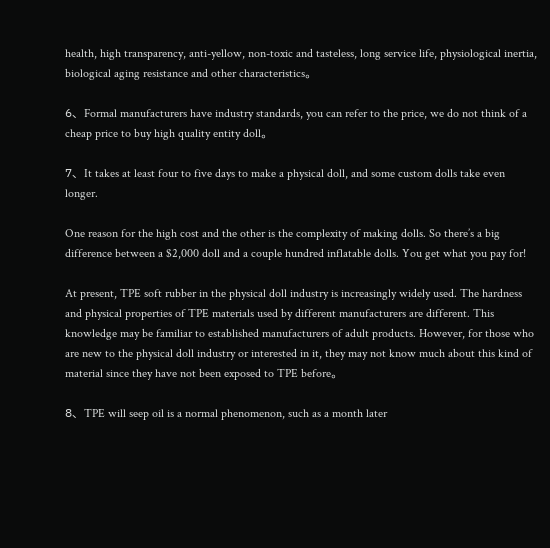health, high transparency, anti-yellow, non-toxic and tasteless, long service life, physiological inertia, biological aging resistance and other characteristics。

6、Formal manufacturers have industry standards, you can refer to the price, we do not think of a cheap price to buy high quality entity doll。

7、It takes at least four to five days to make a physical doll, and some custom dolls take even longer.

One reason for the high cost and the other is the complexity of making dolls. So there’s a big difference between a $2,000 doll and a couple hundred inflatable dolls. You get what you pay for!

At present, TPE soft rubber in the physical doll industry is increasingly widely used. The hardness and physical properties of TPE materials used by different manufacturers are different. This knowledge may be familiar to established manufacturers of adult products. However, for those who are new to the physical doll industry or interested in it, they may not know much about this kind of material since they have not been exposed to TPE before。

8、TPE will seep oil is a normal phenomenon, such as a month later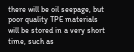there will be oil seepage, but poor quality TPE materials will be stored in a very short time, such as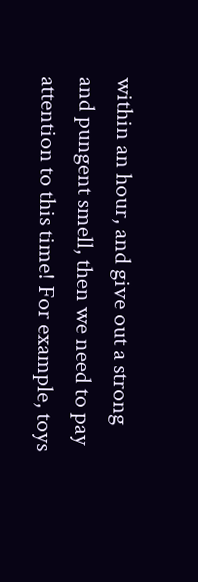within an hour, and give out a strong and pungent smell, then we need to pay attention to this time! For example, toys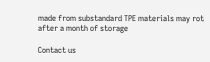made from substandard TPE materials may rot after a month of storage

Contact us